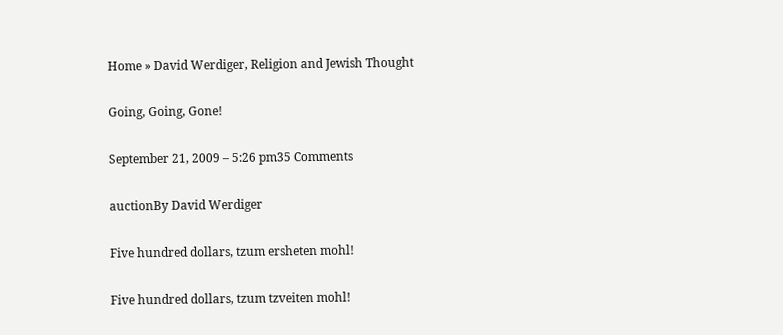Home » David Werdiger, Religion and Jewish Thought

Going, Going, Gone!

September 21, 2009 – 5:26 pm35 Comments

auctionBy David Werdiger

Five hundred dollars, tzum ersheten mohl!

Five hundred dollars, tzum tzveiten mohl!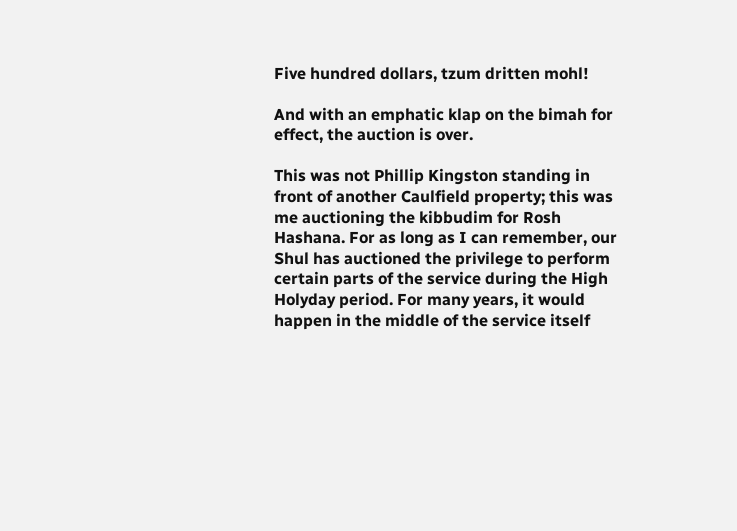Five hundred dollars, tzum dritten mohl!

And with an emphatic klap on the bimah for effect, the auction is over.

This was not Phillip Kingston standing in front of another Caulfield property; this was me auctioning the kibbudim for Rosh Hashana. For as long as I can remember, our Shul has auctioned the privilege to perform certain parts of the service during the High Holyday period. For many years, it would happen in the middle of the service itself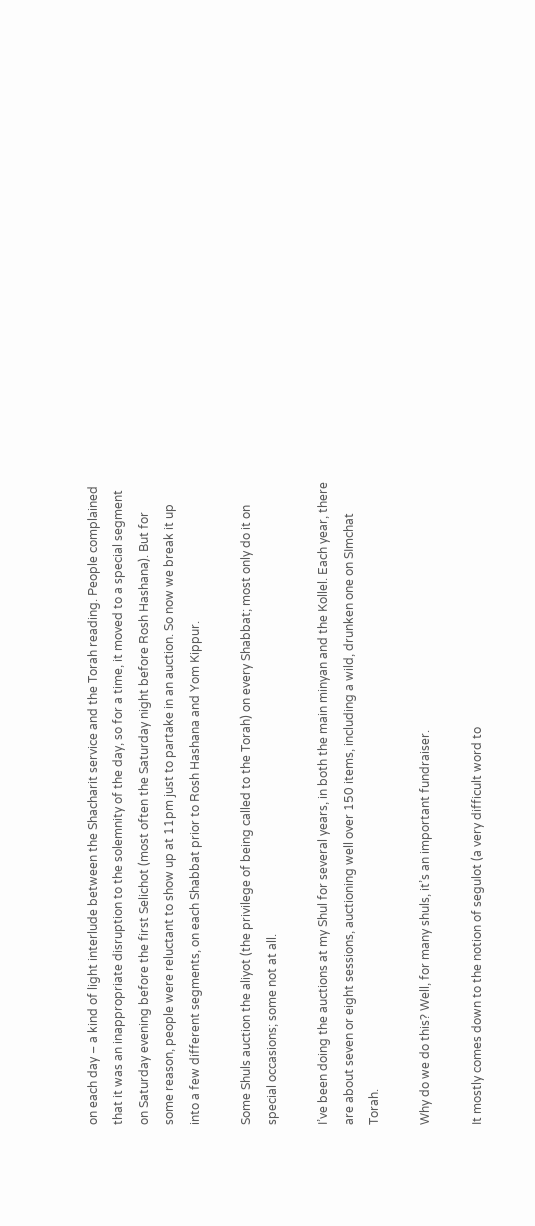on each day – a kind of light interlude between the Shacharit service and the Torah reading. People complained that it was an inappropriate disruption to the solemnity of the day, so for a time, it moved to a special segment on Saturday evening before the first Selichot (most often the Saturday night before Rosh Hashana). But for some reason, people were reluctant to show up at 11pm just to partake in an auction. So now we break it up into a few different segments, on each Shabbat prior to Rosh Hashana and Yom Kippur.

Some Shuls auction the aliyot (the privilege of being called to the Torah) on every Shabbat; most only do it on special occasions; some not at all.

I’ve been doing the auctions at my Shul for several years, in both the main minyan and the Kollel. Each year, there are about seven or eight sessions, auctioning well over 150 items, including a wild, drunken one on SImchat Torah.

Why do we do this? Well, for many shuls, it’s an important fundraiser.

It mostly comes down to the notion of segulot (a very difficult word to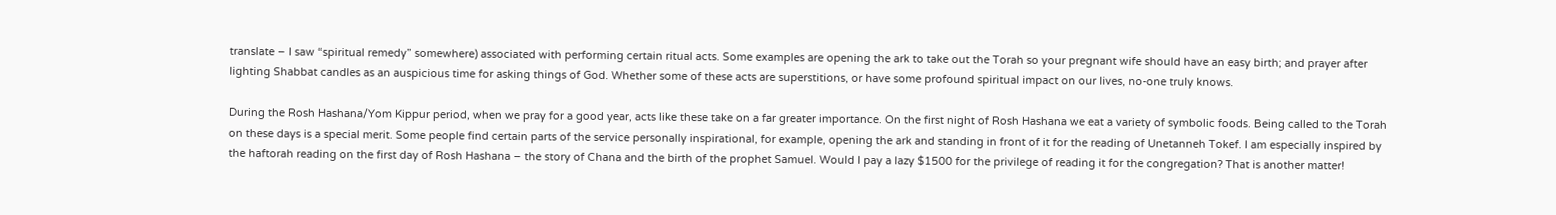translate – I saw “spiritual remedy” somewhere) associated with performing certain ritual acts. Some examples are opening the ark to take out the Torah so your pregnant wife should have an easy birth; and prayer after lighting Shabbat candles as an auspicious time for asking things of God. Whether some of these acts are superstitions, or have some profound spiritual impact on our lives, no-one truly knows.

During the Rosh Hashana/Yom Kippur period, when we pray for a good year, acts like these take on a far greater importance. On the first night of Rosh Hashana we eat a variety of symbolic foods. Being called to the Torah on these days is a special merit. Some people find certain parts of the service personally inspirational, for example, opening the ark and standing in front of it for the reading of Unetanneh Tokef. I am especially inspired by the haftorah reading on the first day of Rosh Hashana – the story of Chana and the birth of the prophet Samuel. Would I pay a lazy $1500 for the privilege of reading it for the congregation? That is another matter!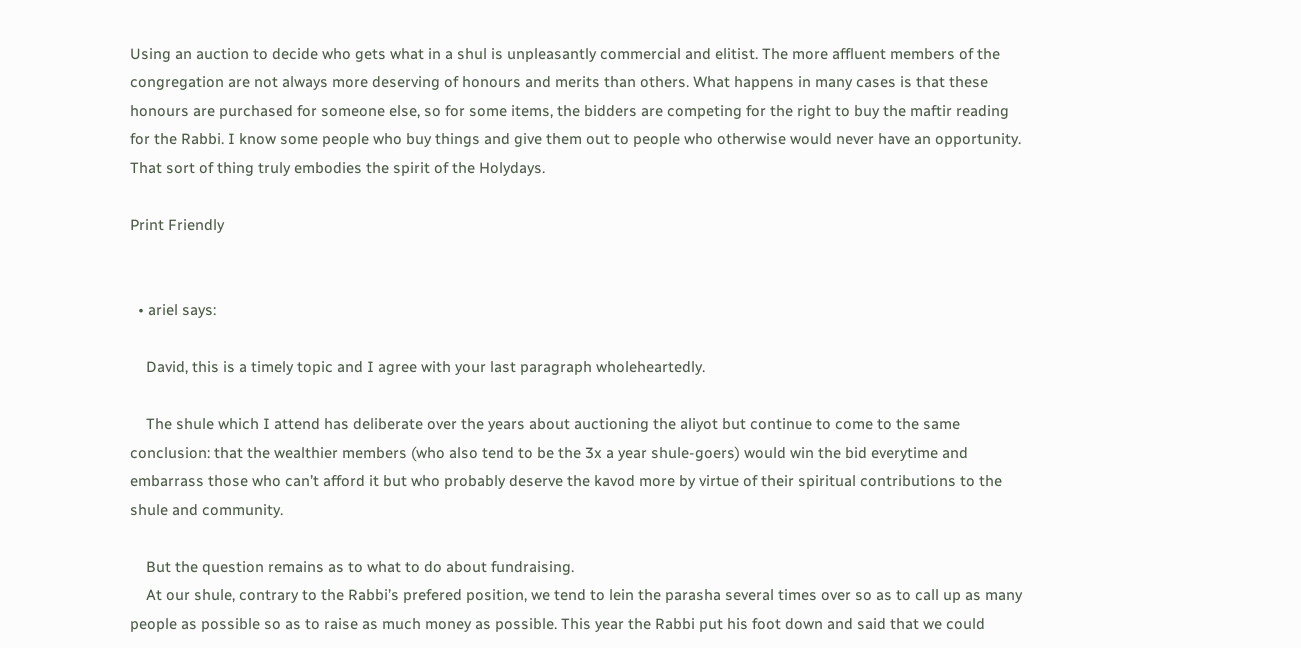Using an auction to decide who gets what in a shul is unpleasantly commercial and elitist. The more affluent members of the congregation are not always more deserving of honours and merits than others. What happens in many cases is that these honours are purchased for someone else, so for some items, the bidders are competing for the right to buy the maftir reading for the Rabbi. I know some people who buy things and give them out to people who otherwise would never have an opportunity. That sort of thing truly embodies the spirit of the Holydays.

Print Friendly


  • ariel says:

    David, this is a timely topic and I agree with your last paragraph wholeheartedly.

    The shule which I attend has deliberate over the years about auctioning the aliyot but continue to come to the same conclusion: that the wealthier members (who also tend to be the 3x a year shule-goers) would win the bid everytime and embarrass those who can’t afford it but who probably deserve the kavod more by virtue of their spiritual contributions to the shule and community.

    But the question remains as to what to do about fundraising.
    At our shule, contrary to the Rabbi’s prefered position, we tend to lein the parasha several times over so as to call up as many people as possible so as to raise as much money as possible. This year the Rabbi put his foot down and said that we could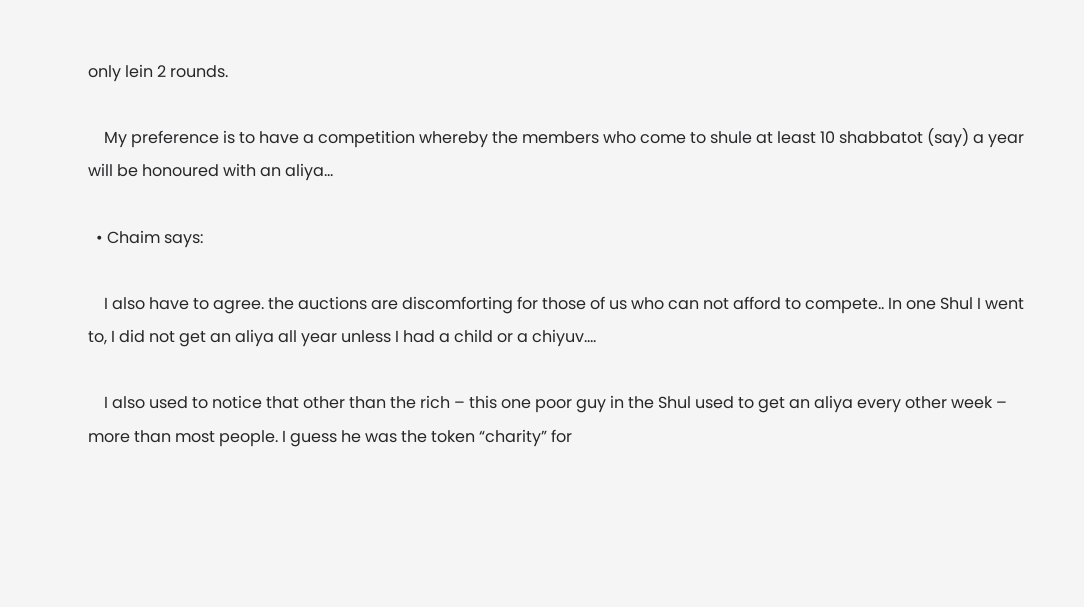only lein 2 rounds.

    My preference is to have a competition whereby the members who come to shule at least 10 shabbatot (say) a year will be honoured with an aliya…

  • Chaim says:

    I also have to agree. the auctions are discomforting for those of us who can not afford to compete.. In one Shul I went to, I did not get an aliya all year unless I had a child or a chiyuv….

    I also used to notice that other than the rich – this one poor guy in the Shul used to get an aliya every other week – more than most people. I guess he was the token “charity” for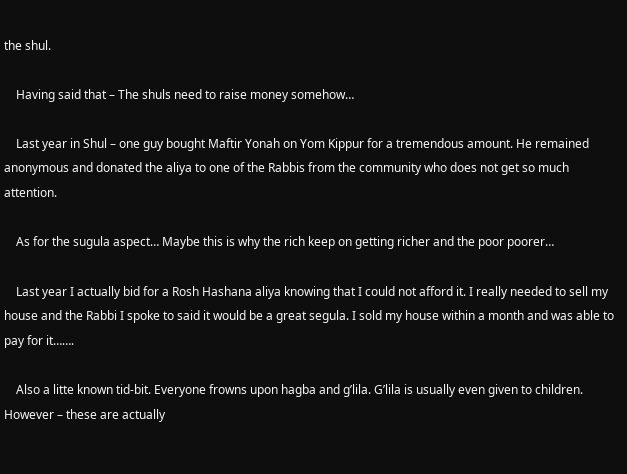the shul.

    Having said that – The shuls need to raise money somehow…

    Last year in Shul – one guy bought Maftir Yonah on Yom Kippur for a tremendous amount. He remained anonymous and donated the aliya to one of the Rabbis from the community who does not get so much attention.

    As for the sugula aspect… Maybe this is why the rich keep on getting richer and the poor poorer…

    Last year I actually bid for a Rosh Hashana aliya knowing that I could not afford it. I really needed to sell my house and the Rabbi I spoke to said it would be a great segula. I sold my house within a month and was able to pay for it…….

    Also a litte known tid-bit. Everyone frowns upon hagba and g’lila. G’lila is usually even given to children. However – these are actually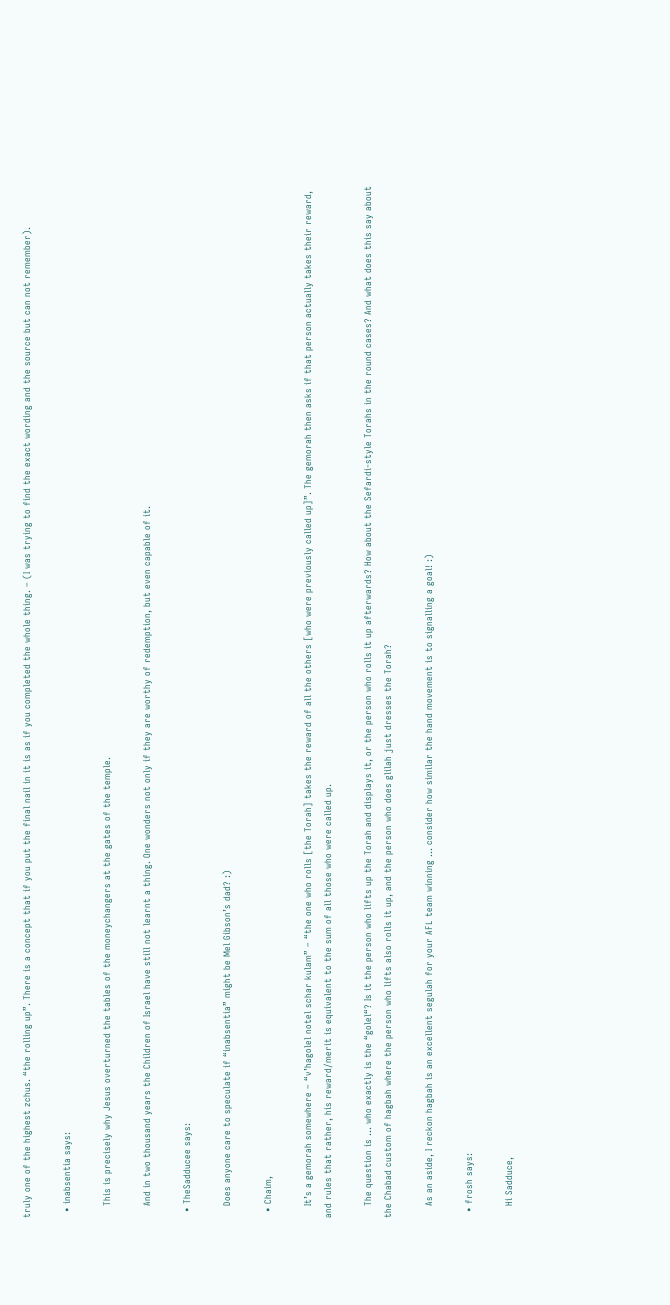truly one of the highest zchus. “the rolling up”. There is a concept that if you put the final nail in it is as if you completed the whole thing. – (I was trying to find the exact wording and the source but can not remember).

  • inabsentia says:

    This is precisely why Jesus overturned the tables of the moneychangers at the gates of the temple.

    And in two thousand years the Children of Israel have still not learnt a thing. One wonders not only if they are worthy of redemption, but even capable of it.

  • TheSadducee says:

    Does anyone care to speculate if “inabsentia” might be Mel Gibson’s dad? :)

  • Chaim,

    It’s a gemorah somewhere – “v’hagolel notel schar kulam” – “the one who rolls [the Torah] takes the reward of all the others [who were previously called up]”. The gemorah then asks if that person actually takes their reward, and rules that rather, his reward/merit is equivalent to the sum of all those who were called up.

    The question is … who exactly is the “golel“? Is it the person who lifts up the Torah and displays it, or the person who rolls it up afterwards? How about the Sefardi-style Torahs in the round cases? And what does this say about the Chabad custom of hagbah where the person who lifts also rolls it up, and the person who does glilah just dresses the Torah?

    As an aside, I reckon hagbah is an excellent segulah for your AFL team winning … consider how similar the hand movement is to signalling a goal! :)

  • frosh says:

    Hi Sadduce,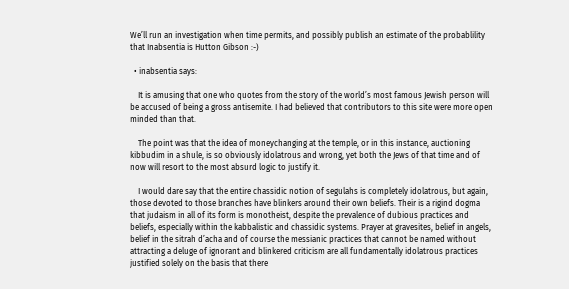We’ll run an investigation when time permits, and possibly publish an estimate of the probablility that Inabsentia is Hutton Gibson :-)

  • inabsentia says:

    It is amusing that one who quotes from the story of the world’s most famous Jewish person will be accused of being a gross antisemite. I had believed that contributors to this site were more open minded than that.

    The point was that the idea of moneychanging at the temple, or in this instance, auctioning kibbudim in a shule, is so obviously idolatrous and wrong, yet both the Jews of that time and of now will resort to the most absurd logic to justify it.

    I would dare say that the entire chassidic notion of segulahs is completely idolatrous, but again, those devoted to those branches have blinkers around their own beliefs. Their is a rigind dogma that judaism in all of its form is monotheist, despite the prevalence of dubious practices and beliefs, especially within the kabbalistic and chassidic systems. Prayer at gravesites, belief in angels, belief in the sitrah d’acha and of course the messianic practices that cannot be named without attracting a deluge of ignorant and blinkered criticism are all fundamentally idolatrous practices justified solely on the basis that there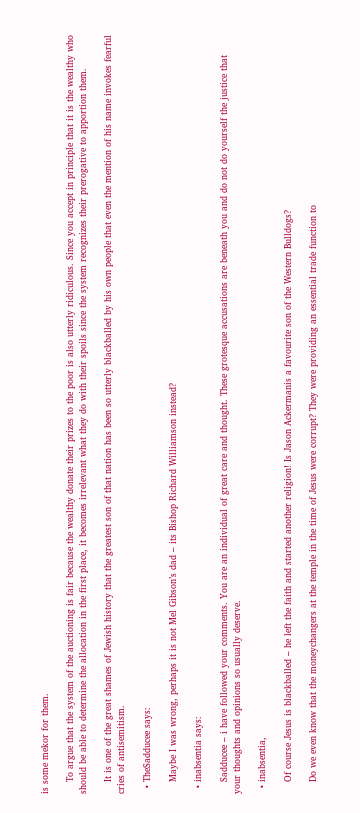is some mekor for them.

    To argue that the system of the auctioning is fair because the wealthy donate their prizes to the poor is also utterly ridiculous. Since you accept in principle that it is the wealthy who should be able to determine the allocation in the first place, it becomes irrelevant what they do with their spoils since the system recognizes their prerogative to apportion them.

    It is one of the great shames of Jewish history that the greatest son of that nation has been so utterly blackballed by his own people that even the mention of his name invokes fearful cries of antisemitism.

  • TheSadducee says:

    Maybe I was wrong, perhaps it is not Mel Gibson’s dad – its Bishop Richard Williamson instead?

  • inabsentia says:

    Sadducee – i have followed your comments. You are an individual of great care and thought. These grotesque accusations are beneath you and do not do yourself the justice that your thoughts and opinions so usually deserve.

  • inabsentia,

    Of course Jesus is blackballed – he left the faith and started another religion! Is Jason Ackermanis a favourite son of the Western Bulldogs?

    Do we even know that the moneychangers at the temple in the time of Jesus were corrupt? They were providing an essential trade function to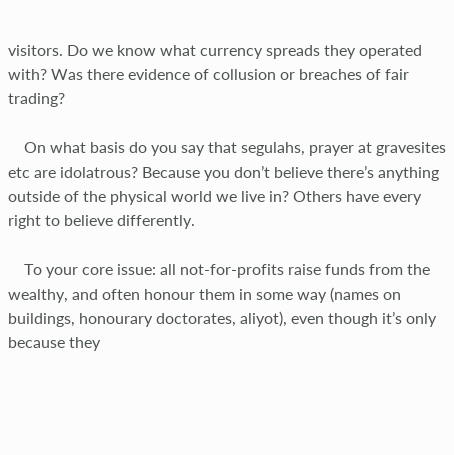visitors. Do we know what currency spreads they operated with? Was there evidence of collusion or breaches of fair trading?

    On what basis do you say that segulahs, prayer at gravesites etc are idolatrous? Because you don’t believe there’s anything outside of the physical world we live in? Others have every right to believe differently.

    To your core issue: all not-for-profits raise funds from the wealthy, and often honour them in some way (names on buildings, honourary doctorates, aliyot), even though it’s only because they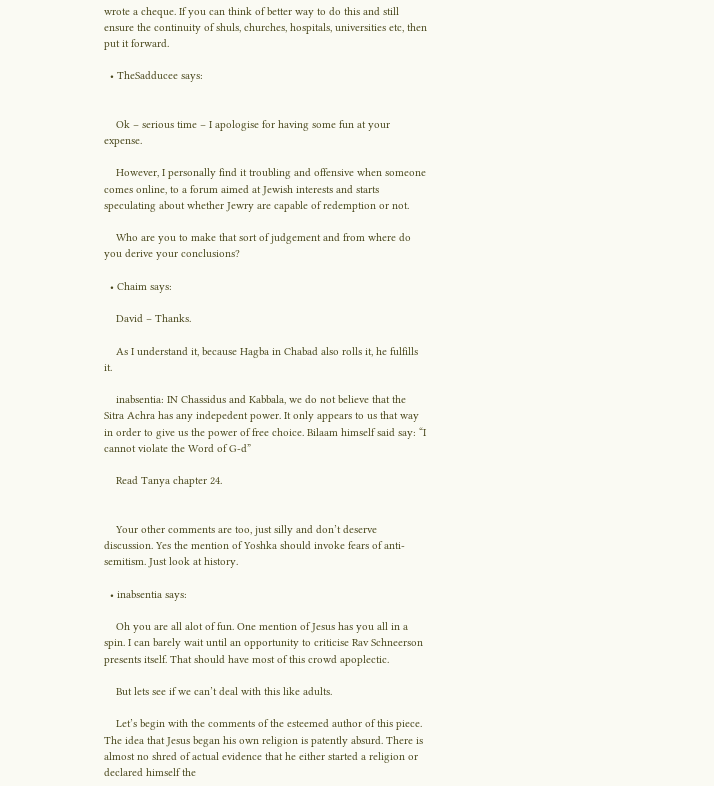wrote a cheque. If you can think of better way to do this and still ensure the continuity of shuls, churches, hospitals, universities etc, then put it forward.

  • TheSadducee says:


    Ok – serious time – I apologise for having some fun at your expense.

    However, I personally find it troubling and offensive when someone comes online, to a forum aimed at Jewish interests and starts speculating about whether Jewry are capable of redemption or not.

    Who are you to make that sort of judgement and from where do you derive your conclusions?

  • Chaim says:

    David – Thanks.

    As I understand it, because Hagba in Chabad also rolls it, he fulfills it.

    inabsentia: IN Chassidus and Kabbala, we do not believe that the Sitra Achra has any indepedent power. It only appears to us that way in order to give us the power of free choice. Bilaam himself said say: “I cannot violate the Word of G‑d”

    Read Tanya chapter 24.


    Your other comments are too, just silly and don’t deserve discussion. Yes the mention of Yoshka should invoke fears of anti-semitism. Just look at history.

  • inabsentia says:

    Oh you are all alot of fun. One mention of Jesus has you all in a spin. I can barely wait until an opportunity to criticise Rav Schneerson presents itself. That should have most of this crowd apoplectic.

    But lets see if we can’t deal with this like adults.

    Let’s begin with the comments of the esteemed author of this piece. The idea that Jesus began his own religion is patently absurd. There is almost no shred of actual evidence that he either started a religion or declared himself the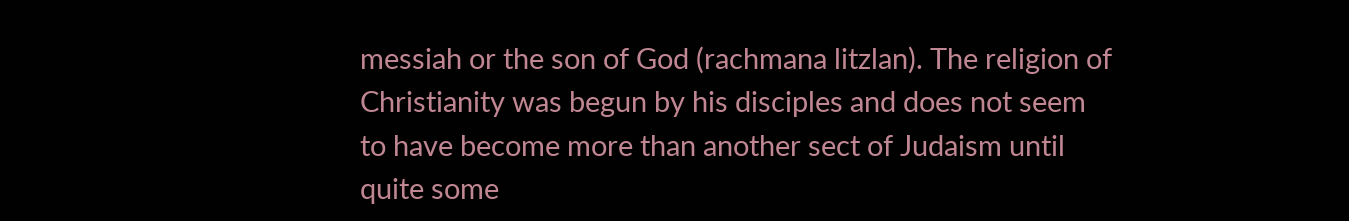messiah or the son of God (rachmana litzlan). The religion of Christianity was begun by his disciples and does not seem to have become more than another sect of Judaism until quite some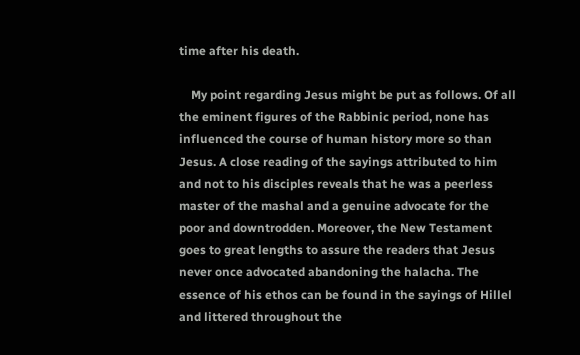time after his death.

    My point regarding Jesus might be put as follows. Of all the eminent figures of the Rabbinic period, none has influenced the course of human history more so than Jesus. A close reading of the sayings attributed to him and not to his disciples reveals that he was a peerless master of the mashal and a genuine advocate for the poor and downtrodden. Moreover, the New Testament goes to great lengths to assure the readers that Jesus never once advocated abandoning the halacha. The essence of his ethos can be found in the sayings of Hillel and littered throughout the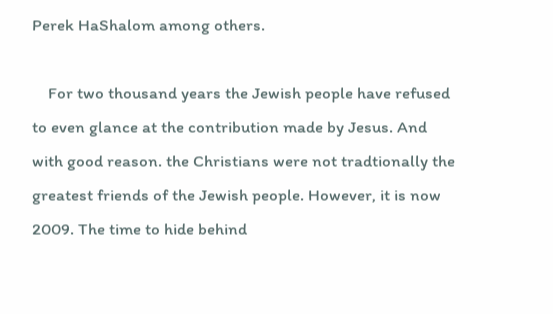Perek HaShalom among others.

    For two thousand years the Jewish people have refused to even glance at the contribution made by Jesus. And with good reason. the Christians were not tradtionally the greatest friends of the Jewish people. However, it is now 2009. The time to hide behind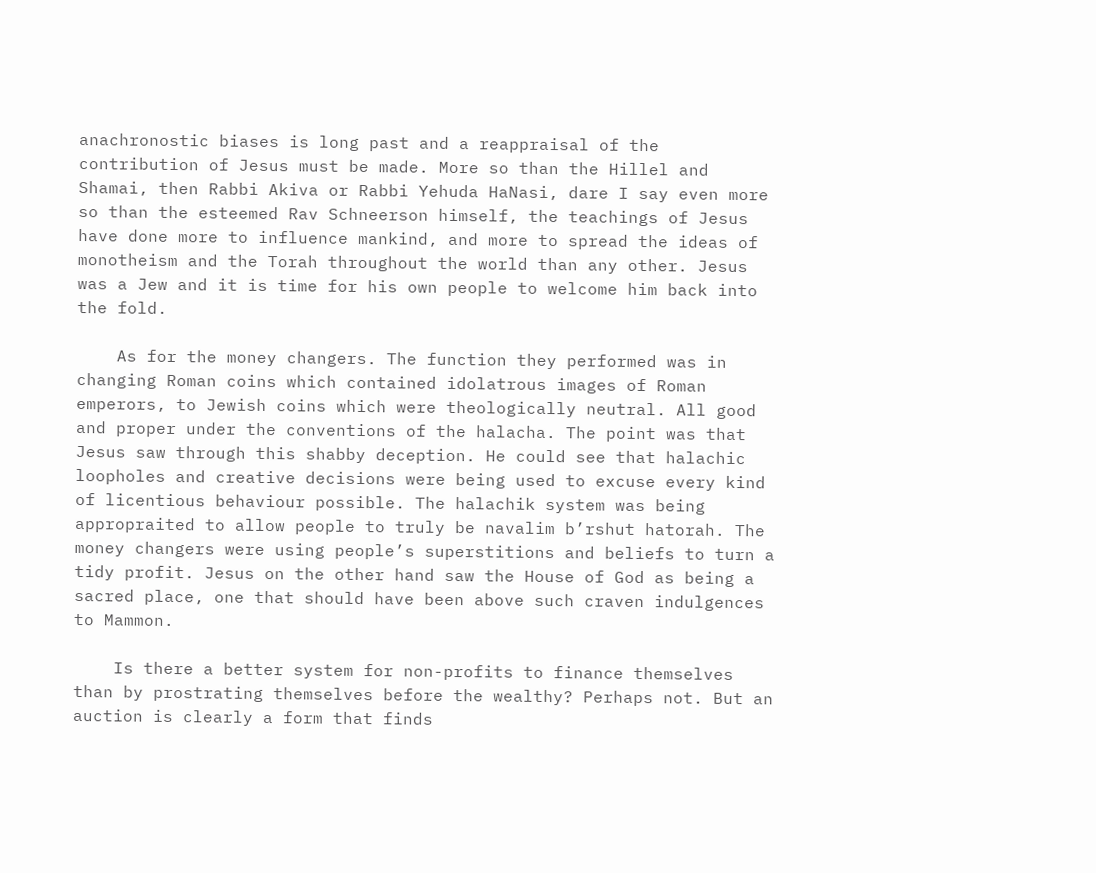anachronostic biases is long past and a reappraisal of the contribution of Jesus must be made. More so than the Hillel and Shamai, then Rabbi Akiva or Rabbi Yehuda HaNasi, dare I say even more so than the esteemed Rav Schneerson himself, the teachings of Jesus have done more to influence mankind, and more to spread the ideas of monotheism and the Torah throughout the world than any other. Jesus was a Jew and it is time for his own people to welcome him back into the fold.

    As for the money changers. The function they performed was in changing Roman coins which contained idolatrous images of Roman emperors, to Jewish coins which were theologically neutral. All good and proper under the conventions of the halacha. The point was that Jesus saw through this shabby deception. He could see that halachic loopholes and creative decisions were being used to excuse every kind of licentious behaviour possible. The halachik system was being appropraited to allow people to truly be navalim b’rshut hatorah. The money changers were using people’s superstitions and beliefs to turn a tidy profit. Jesus on the other hand saw the House of God as being a sacred place, one that should have been above such craven indulgences to Mammon.

    Is there a better system for non-profits to finance themselves than by prostrating themselves before the wealthy? Perhaps not. But an auction is clearly a form that finds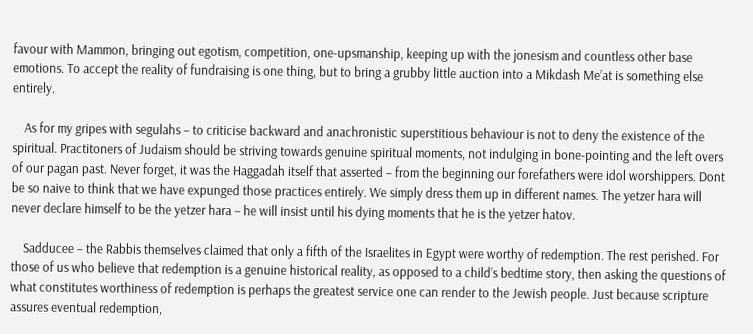favour with Mammon, bringing out egotism, competition, one-upsmanship, keeping up with the jonesism and countless other base emotions. To accept the reality of fundraising is one thing, but to bring a grubby little auction into a Mikdash Me’at is something else entirely.

    As for my gripes with segulahs – to criticise backward and anachronistic superstitious behaviour is not to deny the existence of the spiritual. Practitoners of Judaism should be striving towards genuine spiritual moments, not indulging in bone-pointing and the left overs of our pagan past. Never forget, it was the Haggadah itself that asserted – from the beginning our forefathers were idol worshippers. Dont be so naive to think that we have expunged those practices entirely. We simply dress them up in different names. The yetzer hara will never declare himself to be the yetzer hara – he will insist until his dying moments that he is the yetzer hatov.

    Sadducee – the Rabbis themselves claimed that only a fifth of the Israelites in Egypt were worthy of redemption. The rest perished. For those of us who believe that redemption is a genuine historical reality, as opposed to a child’s bedtime story, then asking the questions of what constitutes worthiness of redemption is perhaps the greatest service one can render to the Jewish people. Just because scripture assures eventual redemption,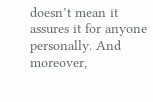doesn’t mean it assures it for anyone personally. And moreover,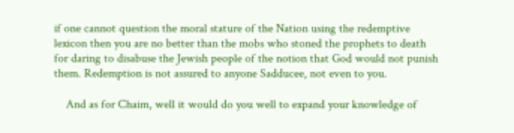if one cannot question the moral stature of the Nation using the redemptive lexicon then you are no better than the mobs who stoned the prophets to death for daring to disabuse the Jewish people of the notion that God would not punish them. Redemption is not assured to anyone Sadducee, not even to you.

    And as for Chaim, well it would do you well to expand your knowledge of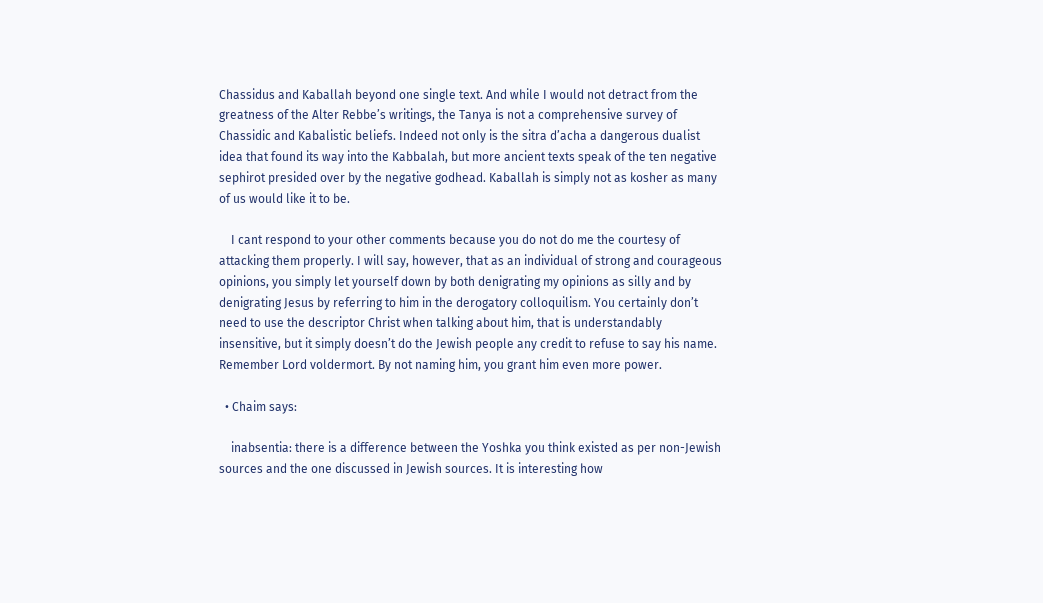Chassidus and Kaballah beyond one single text. And while I would not detract from the greatness of the Alter Rebbe’s writings, the Tanya is not a comprehensive survey of Chassidic and Kabalistic beliefs. Indeed not only is the sitra d’acha a dangerous dualist idea that found its way into the Kabbalah, but more ancient texts speak of the ten negative sephirot presided over by the negative godhead. Kaballah is simply not as kosher as many of us would like it to be.

    I cant respond to your other comments because you do not do me the courtesy of attacking them properly. I will say, however, that as an individual of strong and courageous opinions, you simply let yourself down by both denigrating my opinions as silly and by denigrating Jesus by referring to him in the derogatory colloquilism. You certainly don’t need to use the descriptor Christ when talking about him, that is understandably insensitive, but it simply doesn’t do the Jewish people any credit to refuse to say his name. Remember Lord voldermort. By not naming him, you grant him even more power.

  • Chaim says:

    inabsentia: there is a difference between the Yoshka you think existed as per non-Jewish sources and the one discussed in Jewish sources. It is interesting how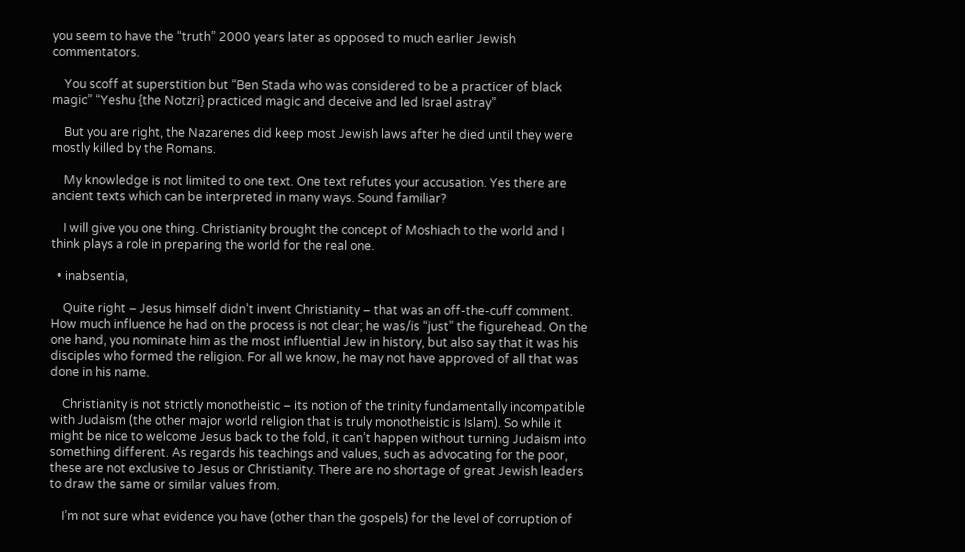you seem to have the “truth” 2000 years later as opposed to much earlier Jewish commentators.

    You scoff at superstition but “Ben Stada who was considered to be a practicer of black magic” “Yeshu {the Notzri} practiced magic and deceive and led Israel astray”

    But you are right, the Nazarenes did keep most Jewish laws after he died until they were mostly killed by the Romans.

    My knowledge is not limited to one text. One text refutes your accusation. Yes there are ancient texts which can be interpreted in many ways. Sound familiar?

    I will give you one thing. Christianity brought the concept of Moshiach to the world and I think plays a role in preparing the world for the real one.

  • inabsentia,

    Quite right – Jesus himself didn’t invent Christianity – that was an off-the-cuff comment. How much influence he had on the process is not clear; he was/is “just” the figurehead. On the one hand, you nominate him as the most influential Jew in history, but also say that it was his disciples who formed the religion. For all we know, he may not have approved of all that was done in his name.

    Christianity is not strictly monotheistic – its notion of the trinity fundamentally incompatible with Judaism (the other major world religion that is truly monotheistic is Islam). So while it might be nice to welcome Jesus back to the fold, it can’t happen without turning Judaism into something different. As regards his teachings and values, such as advocating for the poor, these are not exclusive to Jesus or Christianity. There are no shortage of great Jewish leaders to draw the same or similar values from.

    I’m not sure what evidence you have (other than the gospels) for the level of corruption of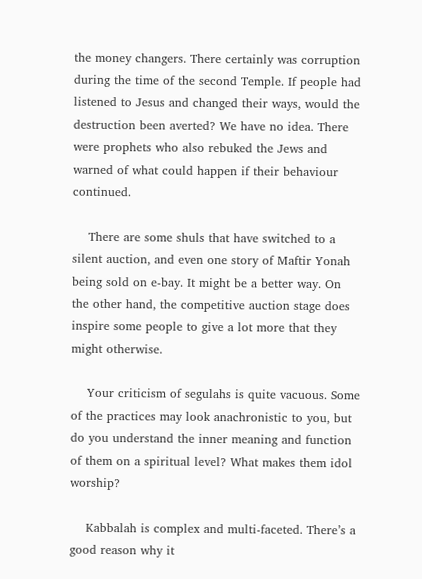the money changers. There certainly was corruption during the time of the second Temple. If people had listened to Jesus and changed their ways, would the destruction been averted? We have no idea. There were prophets who also rebuked the Jews and warned of what could happen if their behaviour continued.

    There are some shuls that have switched to a silent auction, and even one story of Maftir Yonah being sold on e-bay. It might be a better way. On the other hand, the competitive auction stage does inspire some people to give a lot more that they might otherwise.

    Your criticism of segulahs is quite vacuous. Some of the practices may look anachronistic to you, but do you understand the inner meaning and function of them on a spiritual level? What makes them idol worship?

    Kabbalah is complex and multi-faceted. There’s a good reason why it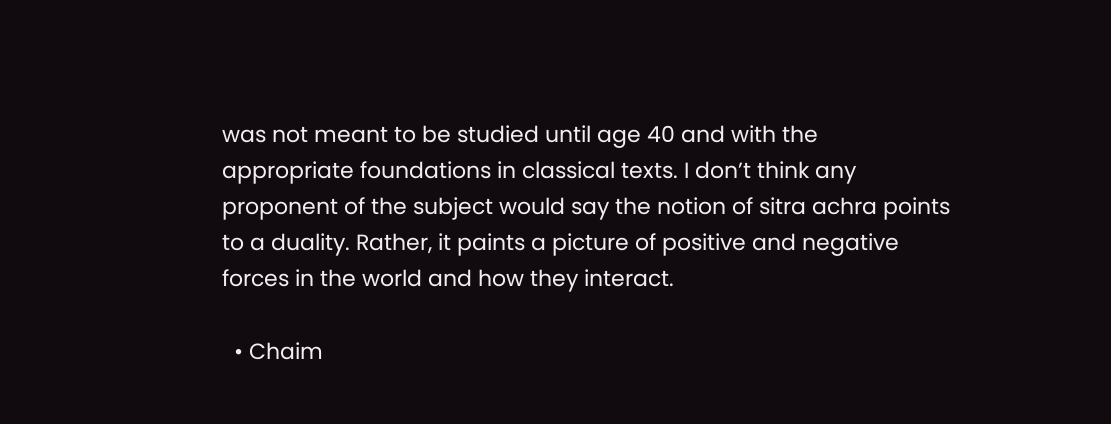was not meant to be studied until age 40 and with the appropriate foundations in classical texts. I don’t think any proponent of the subject would say the notion of sitra achra points to a duality. Rather, it paints a picture of positive and negative forces in the world and how they interact.

  • Chaim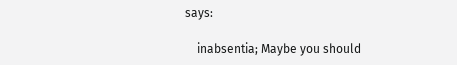says:

    inabsentia; Maybe you should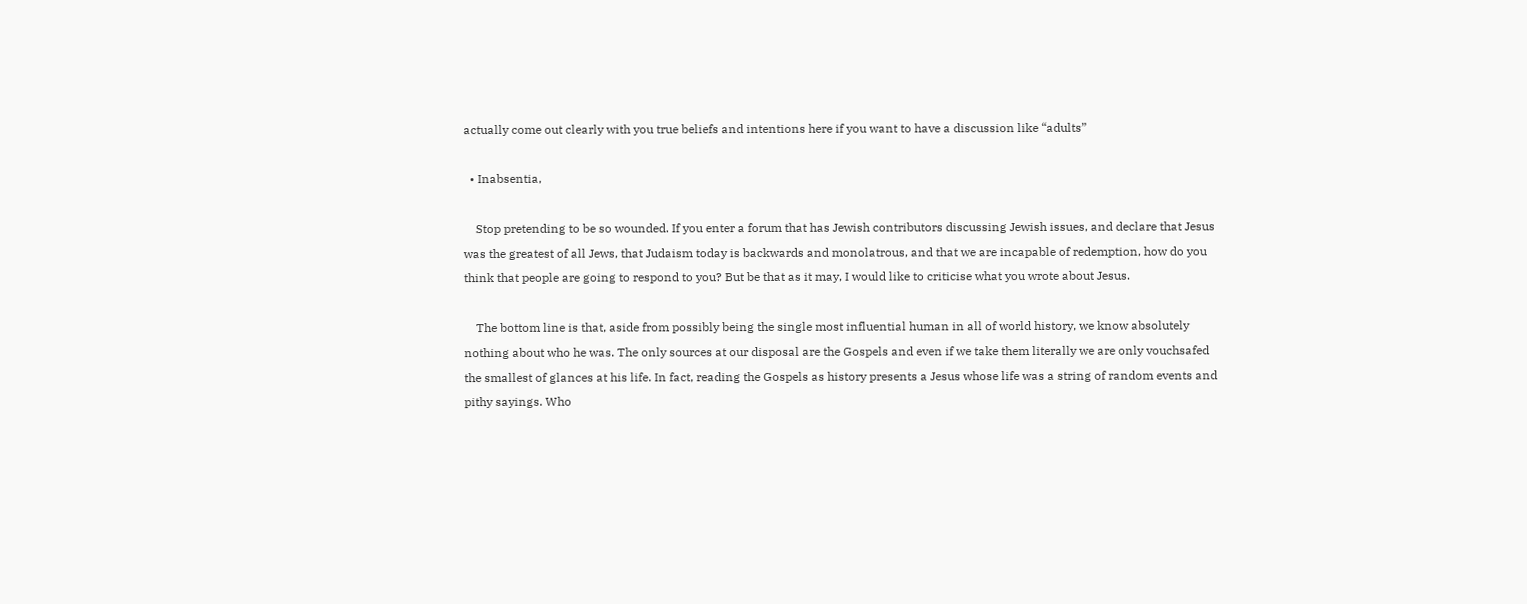actually come out clearly with you true beliefs and intentions here if you want to have a discussion like “adults”

  • Inabsentia,

    Stop pretending to be so wounded. If you enter a forum that has Jewish contributors discussing Jewish issues, and declare that Jesus was the greatest of all Jews, that Judaism today is backwards and monolatrous, and that we are incapable of redemption, how do you think that people are going to respond to you? But be that as it may, I would like to criticise what you wrote about Jesus.

    The bottom line is that, aside from possibly being the single most influential human in all of world history, we know absolutely nothing about who he was. The only sources at our disposal are the Gospels and even if we take them literally we are only vouchsafed the smallest of glances at his life. In fact, reading the Gospels as history presents a Jesus whose life was a string of random events and pithy sayings. Who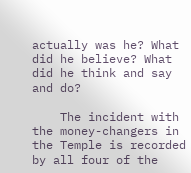actually was he? What did he believe? What did he think and say and do?

    The incident with the money-changers in the Temple is recorded by all four of the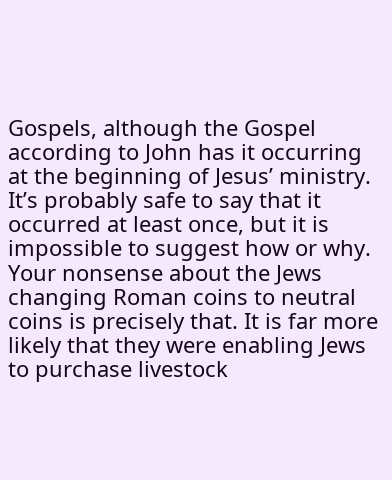Gospels, although the Gospel according to John has it occurring at the beginning of Jesus’ ministry. It’s probably safe to say that it occurred at least once, but it is impossible to suggest how or why. Your nonsense about the Jews changing Roman coins to neutral coins is precisely that. It is far more likely that they were enabling Jews to purchase livestock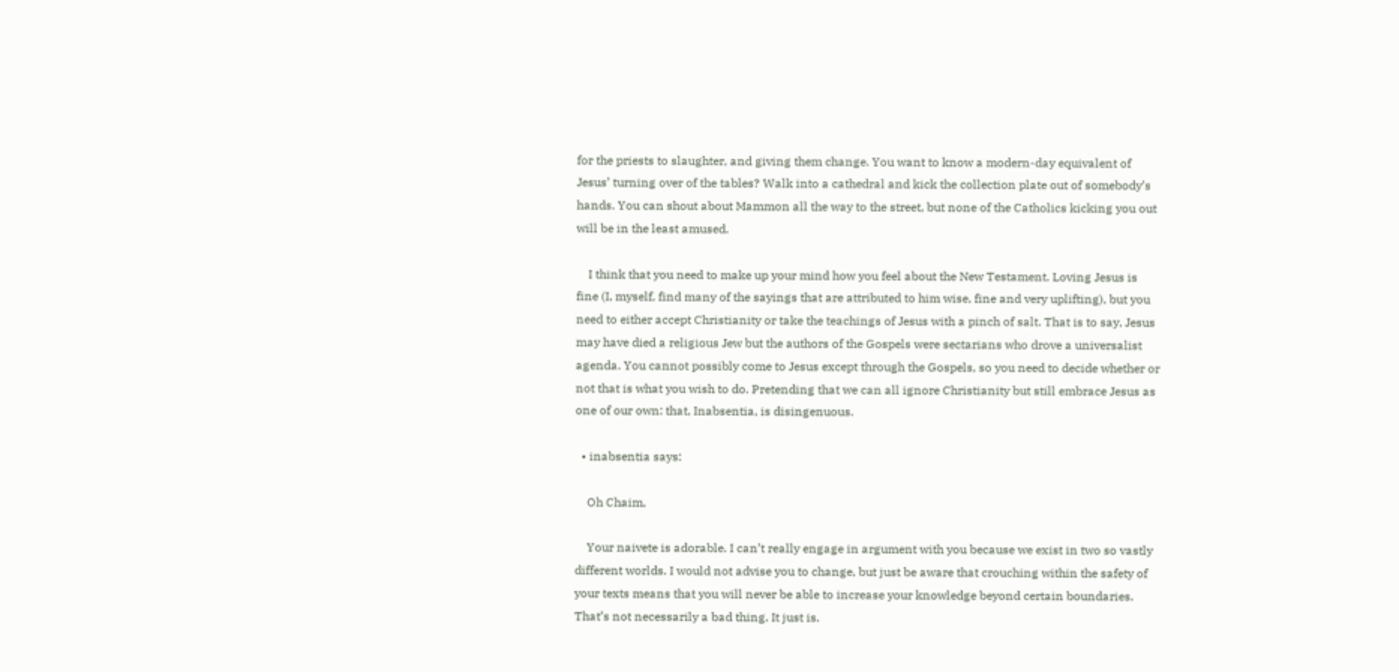for the priests to slaughter, and giving them change. You want to know a modern-day equivalent of Jesus’ turning over of the tables? Walk into a cathedral and kick the collection plate out of somebody’s hands. You can shout about Mammon all the way to the street, but none of the Catholics kicking you out will be in the least amused.

    I think that you need to make up your mind how you feel about the New Testament. Loving Jesus is fine (I, myself, find many of the sayings that are attributed to him wise, fine and very uplifting), but you need to either accept Christianity or take the teachings of Jesus with a pinch of salt. That is to say, Jesus may have died a religious Jew but the authors of the Gospels were sectarians who drove a universalist agenda. You cannot possibly come to Jesus except through the Gospels, so you need to decide whether or not that is what you wish to do. Pretending that we can all ignore Christianity but still embrace Jesus as one of our own: that, Inabsentia, is disingenuous.

  • inabsentia says:

    Oh Chaim,

    Your naivete is adorable. I can’t really engage in argument with you because we exist in two so vastly different worlds. I would not advise you to change, but just be aware that crouching within the safety of your texts means that you will never be able to increase your knowledge beyond certain boundaries. That’s not necessarily a bad thing. It just is.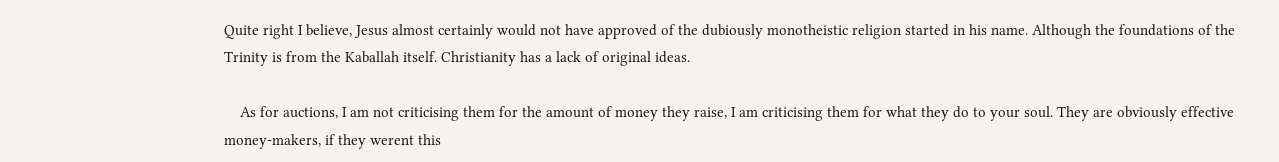Quite right I believe, Jesus almost certainly would not have approved of the dubiously monotheistic religion started in his name. Although the foundations of the Trinity is from the Kaballah itself. Christianity has a lack of original ideas.

    As for auctions, I am not criticising them for the amount of money they raise, I am criticising them for what they do to your soul. They are obviously effective money-makers, if they werent this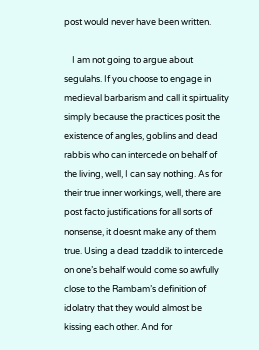post would never have been written.

    I am not going to argue about segulahs. If you choose to engage in medieval barbarism and call it spirtuality simply because the practices posit the existence of angles, goblins and dead rabbis who can intercede on behalf of the living, well, I can say nothing. As for their true inner workings, well, there are post facto justifications for all sorts of nonsense, it doesnt make any of them true. Using a dead tzaddik to intercede on one’s behalf would come so awfully close to the Rambam’s definition of idolatry that they would almost be kissing each other. And for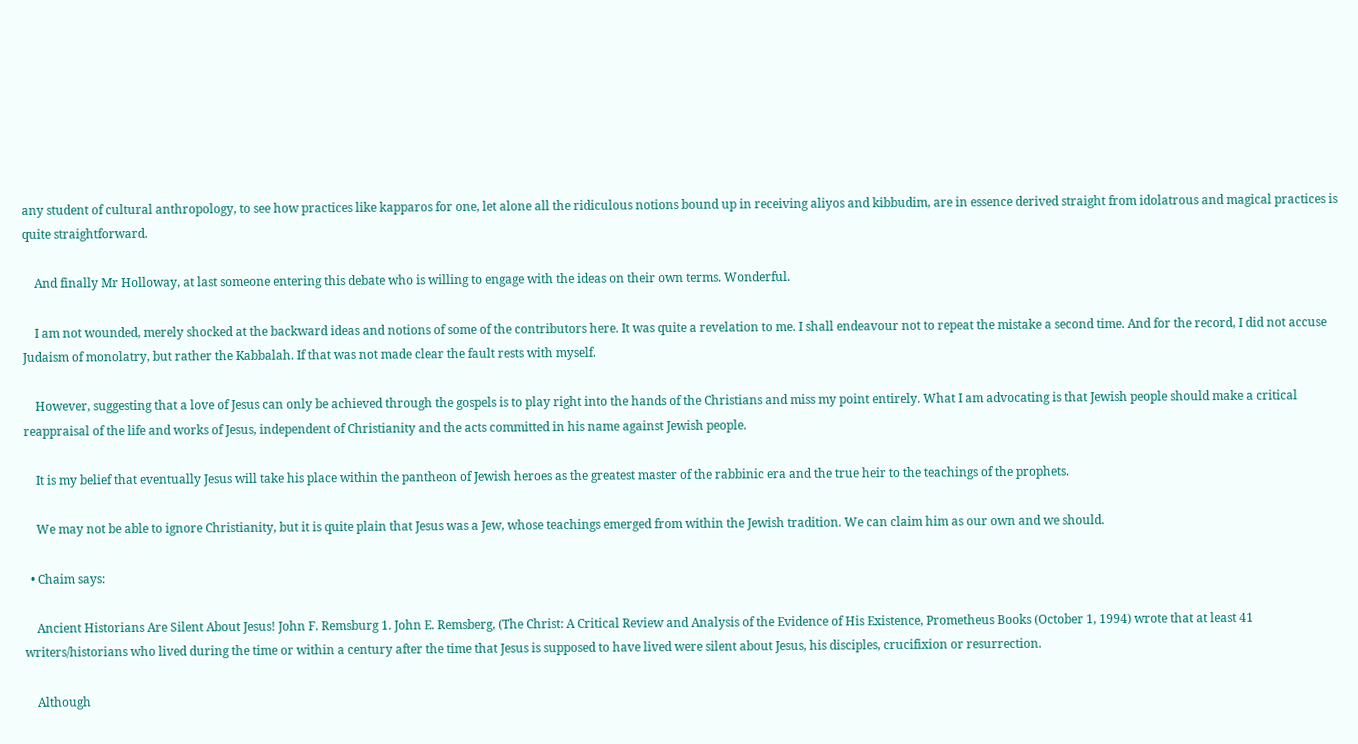any student of cultural anthropology, to see how practices like kapparos for one, let alone all the ridiculous notions bound up in receiving aliyos and kibbudim, are in essence derived straight from idolatrous and magical practices is quite straightforward.

    And finally Mr Holloway, at last someone entering this debate who is willing to engage with the ideas on their own terms. Wonderful.

    I am not wounded, merely shocked at the backward ideas and notions of some of the contributors here. It was quite a revelation to me. I shall endeavour not to repeat the mistake a second time. And for the record, I did not accuse Judaism of monolatry, but rather the Kabbalah. If that was not made clear the fault rests with myself.

    However, suggesting that a love of Jesus can only be achieved through the gospels is to play right into the hands of the Christians and miss my point entirely. What I am advocating is that Jewish people should make a critical reappraisal of the life and works of Jesus, independent of Christianity and the acts committed in his name against Jewish people.

    It is my belief that eventually Jesus will take his place within the pantheon of Jewish heroes as the greatest master of the rabbinic era and the true heir to the teachings of the prophets.

    We may not be able to ignore Christianity, but it is quite plain that Jesus was a Jew, whose teachings emerged from within the Jewish tradition. We can claim him as our own and we should.

  • Chaim says:

    Ancient Historians Are Silent About Jesus! John F. Remsburg 1. John E. Remsberg, (The Christ: A Critical Review and Analysis of the Evidence of His Existence, Prometheus Books (October 1, 1994) wrote that at least 41 writers/historians who lived during the time or within a century after the time that Jesus is supposed to have lived were silent about Jesus, his disciples, crucifixion or resurrection.

    Although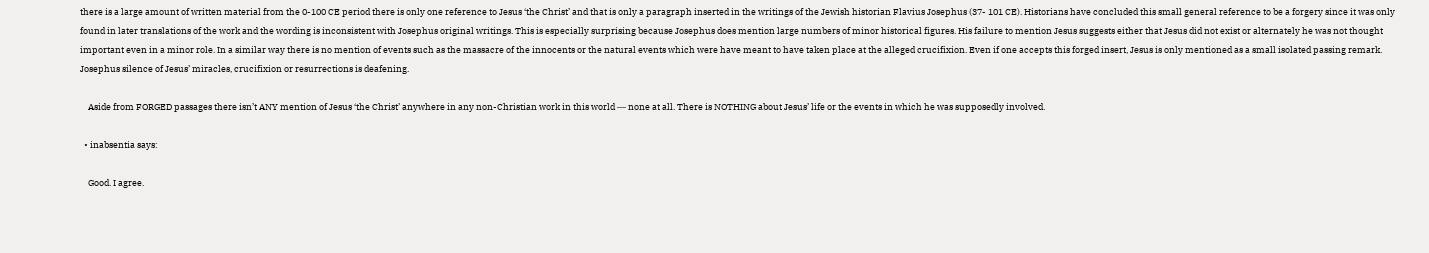there is a large amount of written material from the 0-100 CE period there is only one reference to Jesus ‘the Christ’ and that is only a paragraph inserted in the writings of the Jewish historian Flavius Josephus (37- 101 CE). Historians have concluded this small general reference to be a forgery since it was only found in later translations of the work and the wording is inconsistent with Josephus original writings. This is especially surprising because Josephus does mention large numbers of minor historical figures. His failure to mention Jesus suggests either that Jesus did not exist or alternately he was not thought important even in a minor role. In a similar way there is no mention of events such as the massacre of the innocents or the natural events which were have meant to have taken place at the alleged crucifixion. Even if one accepts this forged insert, Jesus is only mentioned as a small isolated passing remark. Josephus silence of Jesus’ miracles, crucifixion or resurrections is deafening.

    Aside from FORGED passages there isn’t ANY mention of Jesus ‘the Christ’ anywhere in any non-Christian work in this world ― none at all. There is NOTHING about Jesus’ life or the events in which he was supposedly involved.

  • inabsentia says:

    Good. I agree.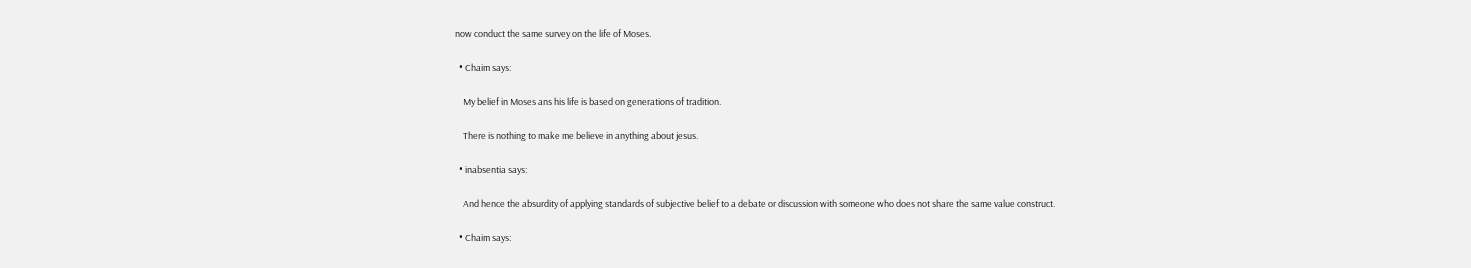now conduct the same survey on the life of Moses.

  • Chaim says:

    My belief in Moses ans his life is based on generations of tradition.

    There is nothing to make me believe in anything about jesus.

  • inabsentia says:

    And hence the absurdity of applying standards of subjective belief to a debate or discussion with someone who does not share the same value construct.

  • Chaim says: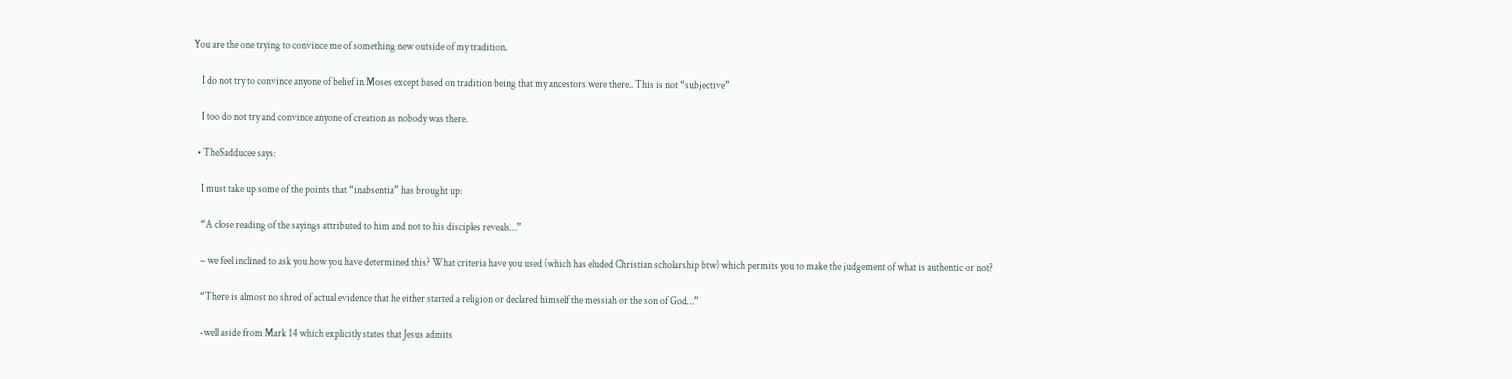You are the one trying to convince me of something new outside of my tradition.

    I do not try to convince anyone of belief in Moses except based on tradition being that my ancestors were there.. This is not “subjective”

    I too do not try and convince anyone of creation as nobody was there.

  • TheSadducee says:

    I must take up some of the points that “inabsentia” has brought up:

    “A close reading of the sayings attributed to him and not to his disciples reveals…”

    – we feel inclined to ask you how you have determined this? What criteria have you used (which has eluded Christian scholarship btw) which permits you to make the judgement of what is authentic or not?

    “There is almost no shred of actual evidence that he either started a religion or declared himself the messiah or the son of God…”

    -well aside from Mark 14 which explicitly states that Jesus admits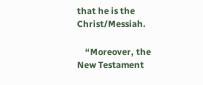that he is the Christ/Messiah.

    “Moreover, the New Testament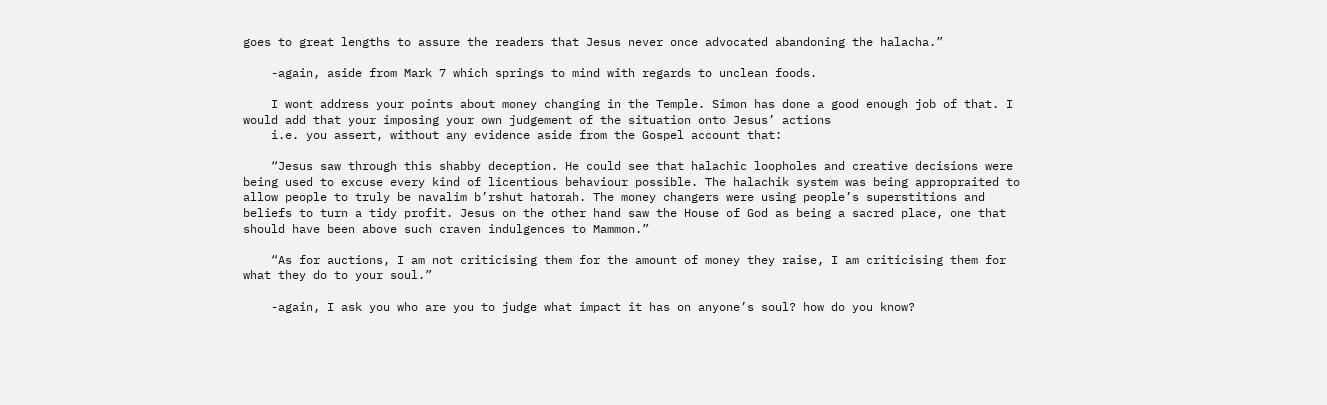goes to great lengths to assure the readers that Jesus never once advocated abandoning the halacha.”

    -again, aside from Mark 7 which springs to mind with regards to unclean foods.

    I wont address your points about money changing in the Temple. Simon has done a good enough job of that. I would add that your imposing your own judgement of the situation onto Jesus’ actions
    i.e. you assert, without any evidence aside from the Gospel account that:

    “Jesus saw through this shabby deception. He could see that halachic loopholes and creative decisions were being used to excuse every kind of licentious behaviour possible. The halachik system was being appropraited to allow people to truly be navalim b’rshut hatorah. The money changers were using people’s superstitions and beliefs to turn a tidy profit. Jesus on the other hand saw the House of God as being a sacred place, one that should have been above such craven indulgences to Mammon.”

    “As for auctions, I am not criticising them for the amount of money they raise, I am criticising them for what they do to your soul.”

    -again, I ask you who are you to judge what impact it has on anyone’s soul? how do you know?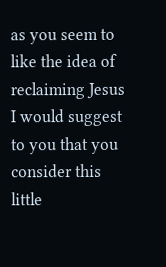as you seem to like the idea of reclaiming Jesus I would suggest to you that you consider this little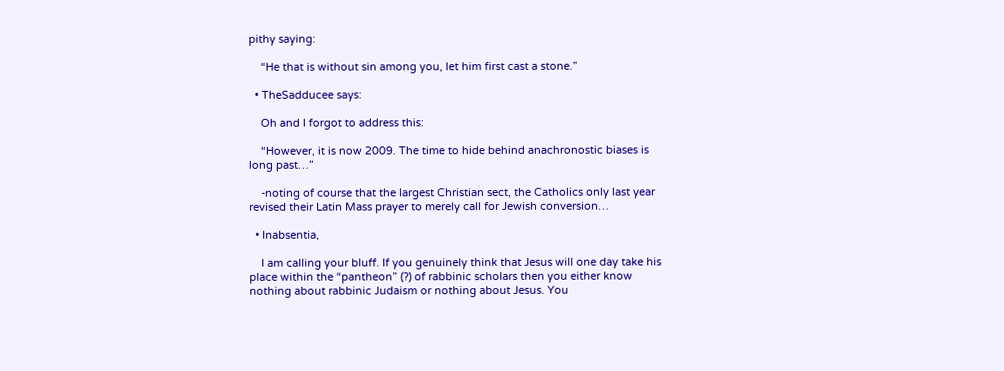pithy saying:

    “He that is without sin among you, let him first cast a stone.”

  • TheSadducee says:

    Oh and I forgot to address this:

    “However, it is now 2009. The time to hide behind anachronostic biases is long past…”

    -noting of course that the largest Christian sect, the Catholics only last year revised their Latin Mass prayer to merely call for Jewish conversion…

  • Inabsentia,

    I am calling your bluff. If you genuinely think that Jesus will one day take his place within the “pantheon” (?) of rabbinic scholars then you either know nothing about rabbinic Judaism or nothing about Jesus. You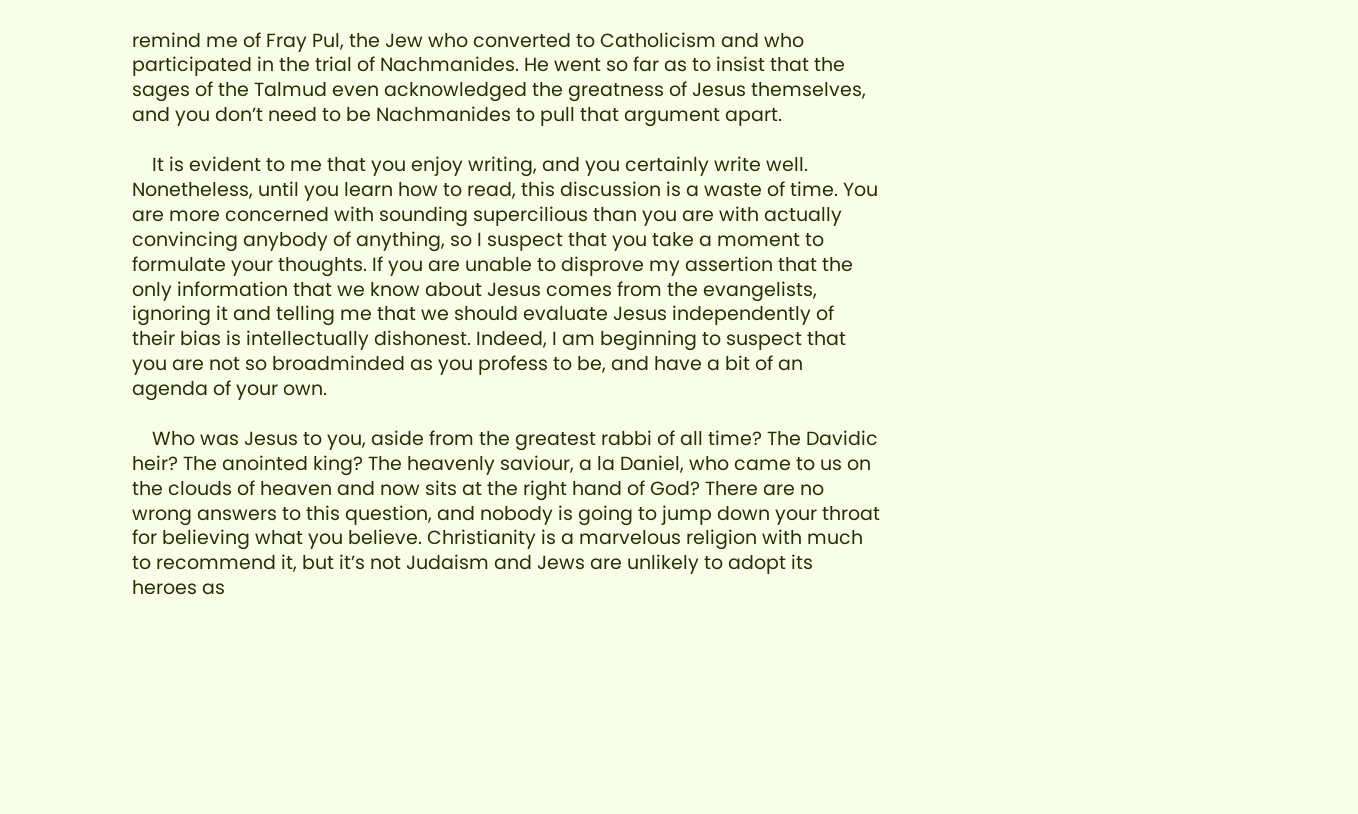remind me of Fray Pul, the Jew who converted to Catholicism and who participated in the trial of Nachmanides. He went so far as to insist that the sages of the Talmud even acknowledged the greatness of Jesus themselves, and you don’t need to be Nachmanides to pull that argument apart.

    It is evident to me that you enjoy writing, and you certainly write well. Nonetheless, until you learn how to read, this discussion is a waste of time. You are more concerned with sounding supercilious than you are with actually convincing anybody of anything, so I suspect that you take a moment to formulate your thoughts. If you are unable to disprove my assertion that the only information that we know about Jesus comes from the evangelists, ignoring it and telling me that we should evaluate Jesus independently of their bias is intellectually dishonest. Indeed, I am beginning to suspect that you are not so broadminded as you profess to be, and have a bit of an agenda of your own.

    Who was Jesus to you, aside from the greatest rabbi of all time? The Davidic heir? The anointed king? The heavenly saviour, a la Daniel, who came to us on the clouds of heaven and now sits at the right hand of God? There are no wrong answers to this question, and nobody is going to jump down your throat for believing what you believe. Christianity is a marvelous religion with much to recommend it, but it’s not Judaism and Jews are unlikely to adopt its heroes as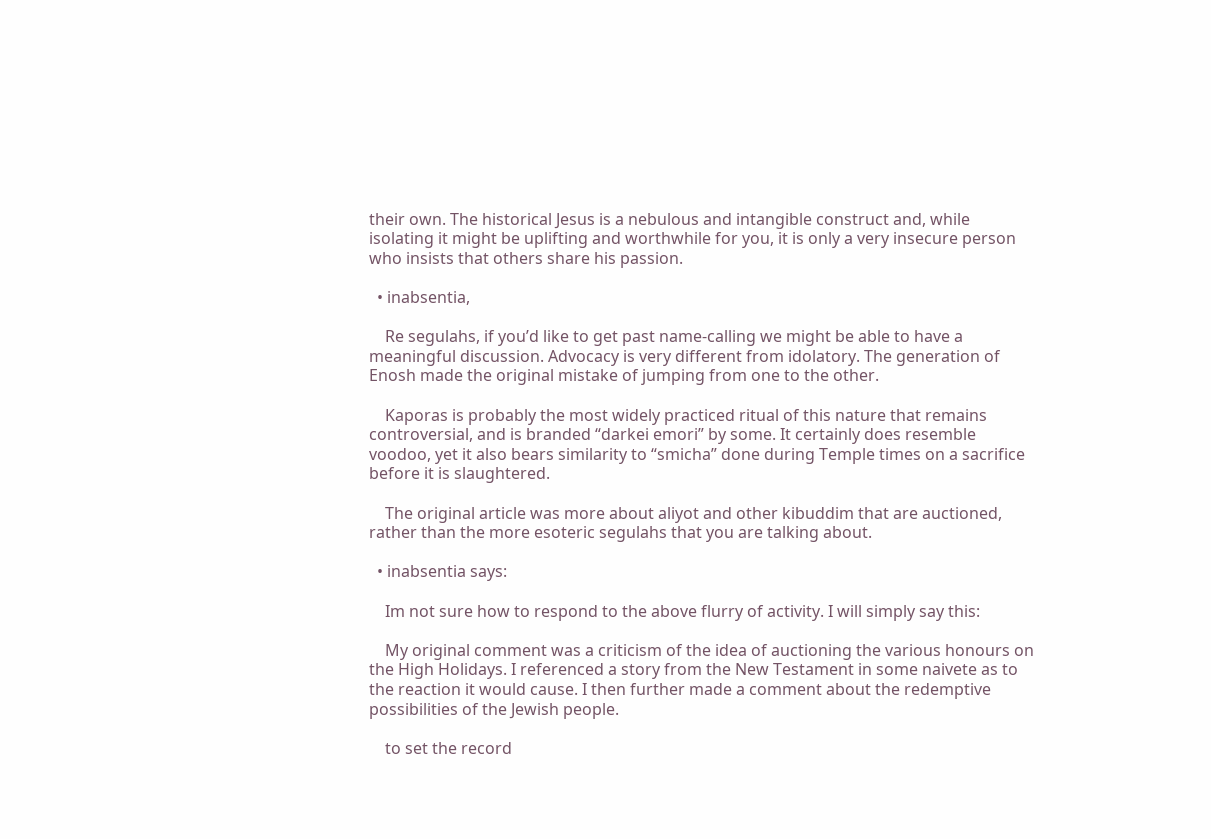their own. The historical Jesus is a nebulous and intangible construct and, while isolating it might be uplifting and worthwhile for you, it is only a very insecure person who insists that others share his passion.

  • inabsentia,

    Re segulahs, if you’d like to get past name-calling we might be able to have a meaningful discussion. Advocacy is very different from idolatory. The generation of Enosh made the original mistake of jumping from one to the other.

    Kaporas is probably the most widely practiced ritual of this nature that remains controversial, and is branded “darkei emori” by some. It certainly does resemble voodoo, yet it also bears similarity to “smicha” done during Temple times on a sacrifice before it is slaughtered.

    The original article was more about aliyot and other kibuddim that are auctioned, rather than the more esoteric segulahs that you are talking about.

  • inabsentia says:

    Im not sure how to respond to the above flurry of activity. I will simply say this:

    My original comment was a criticism of the idea of auctioning the various honours on the High Holidays. I referenced a story from the New Testament in some naivete as to the reaction it would cause. I then further made a comment about the redemptive possibilities of the Jewish people.

    to set the record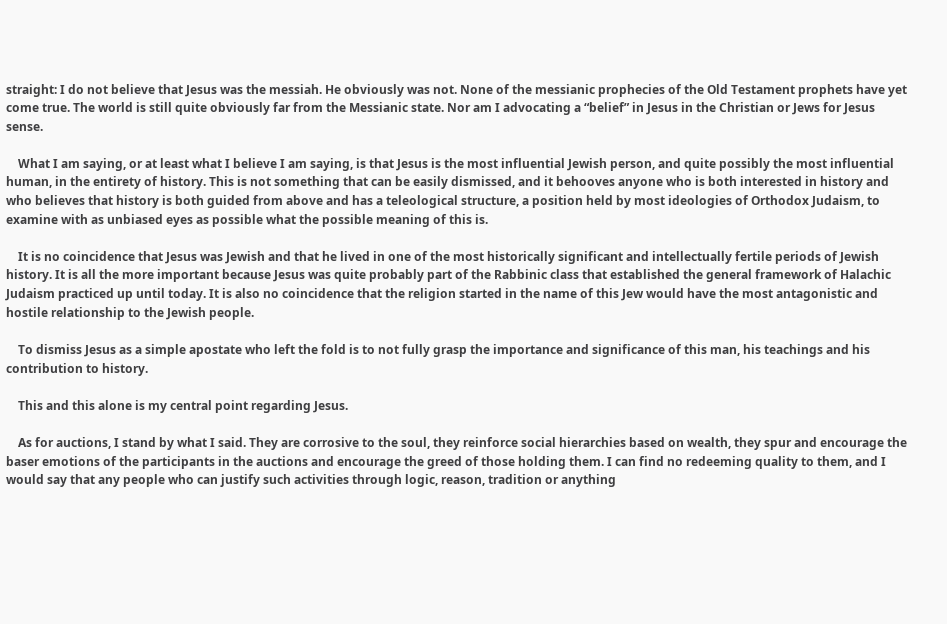straight: I do not believe that Jesus was the messiah. He obviously was not. None of the messianic prophecies of the Old Testament prophets have yet come true. The world is still quite obviously far from the Messianic state. Nor am I advocating a “belief” in Jesus in the Christian or Jews for Jesus sense.

    What I am saying, or at least what I believe I am saying, is that Jesus is the most influential Jewish person, and quite possibly the most influential human, in the entirety of history. This is not something that can be easily dismissed, and it behooves anyone who is both interested in history and who believes that history is both guided from above and has a teleological structure, a position held by most ideologies of Orthodox Judaism, to examine with as unbiased eyes as possible what the possible meaning of this is.

    It is no coincidence that Jesus was Jewish and that he lived in one of the most historically significant and intellectually fertile periods of Jewish history. It is all the more important because Jesus was quite probably part of the Rabbinic class that established the general framework of Halachic Judaism practiced up until today. It is also no coincidence that the religion started in the name of this Jew would have the most antagonistic and hostile relationship to the Jewish people.

    To dismiss Jesus as a simple apostate who left the fold is to not fully grasp the importance and significance of this man, his teachings and his contribution to history.

    This and this alone is my central point regarding Jesus.

    As for auctions, I stand by what I said. They are corrosive to the soul, they reinforce social hierarchies based on wealth, they spur and encourage the baser emotions of the participants in the auctions and encourage the greed of those holding them. I can find no redeeming quality to them, and I would say that any people who can justify such activities through logic, reason, tradition or anything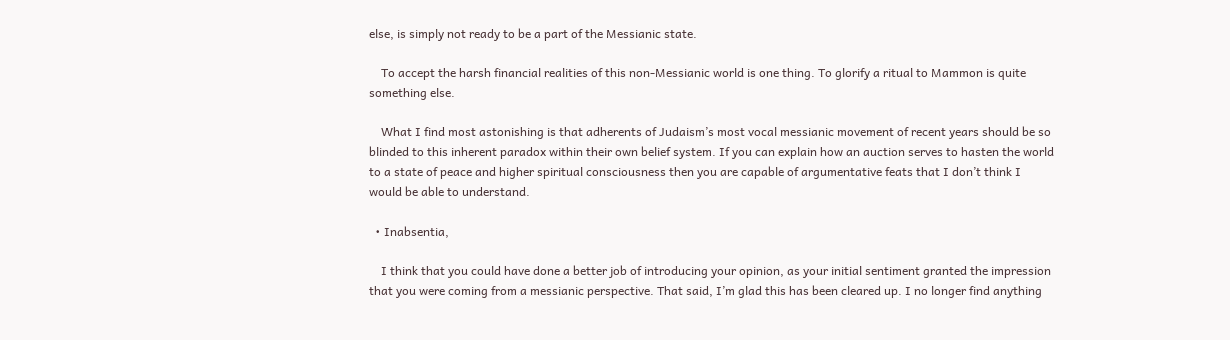else, is simply not ready to be a part of the Messianic state.

    To accept the harsh financial realities of this non-Messianic world is one thing. To glorify a ritual to Mammon is quite something else.

    What I find most astonishing is that adherents of Judaism’s most vocal messianic movement of recent years should be so blinded to this inherent paradox within their own belief system. If you can explain how an auction serves to hasten the world to a state of peace and higher spiritual consciousness then you are capable of argumentative feats that I don’t think I would be able to understand.

  • Inabsentia,

    I think that you could have done a better job of introducing your opinion, as your initial sentiment granted the impression that you were coming from a messianic perspective. That said, I’m glad this has been cleared up. I no longer find anything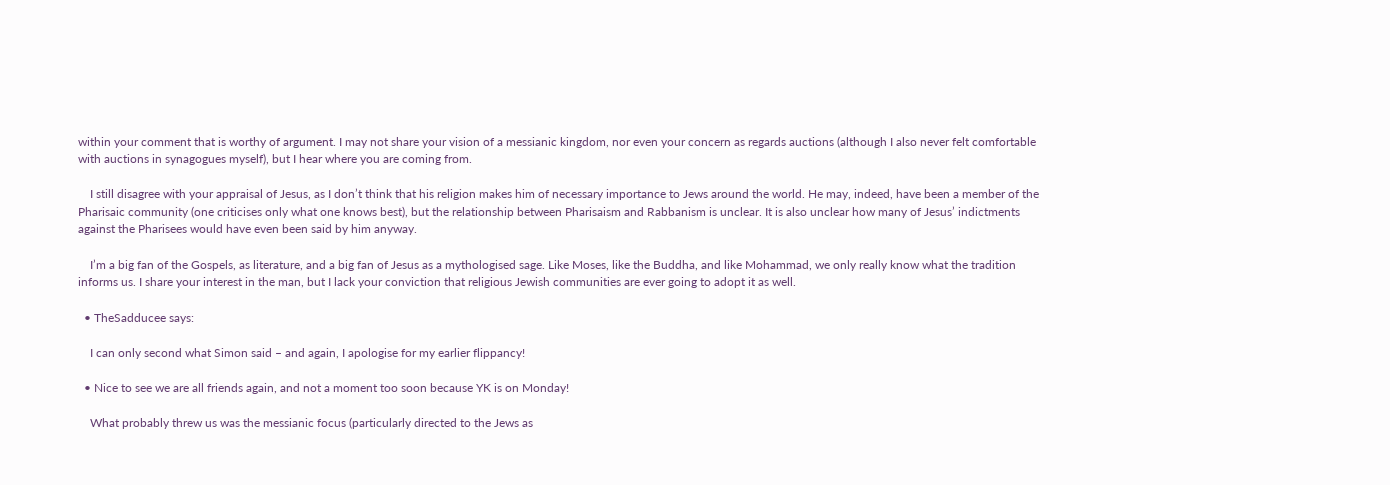within your comment that is worthy of argument. I may not share your vision of a messianic kingdom, nor even your concern as regards auctions (although I also never felt comfortable with auctions in synagogues myself), but I hear where you are coming from.

    I still disagree with your appraisal of Jesus, as I don’t think that his religion makes him of necessary importance to Jews around the world. He may, indeed, have been a member of the Pharisaic community (one criticises only what one knows best), but the relationship between Pharisaism and Rabbanism is unclear. It is also unclear how many of Jesus’ indictments against the Pharisees would have even been said by him anyway.

    I’m a big fan of the Gospels, as literature, and a big fan of Jesus as a mythologised sage. Like Moses, like the Buddha, and like Mohammad, we only really know what the tradition informs us. I share your interest in the man, but I lack your conviction that religious Jewish communities are ever going to adopt it as well.

  • TheSadducee says:

    I can only second what Simon said – and again, I apologise for my earlier flippancy!

  • Nice to see we are all friends again, and not a moment too soon because YK is on Monday!

    What probably threw us was the messianic focus (particularly directed to the Jews as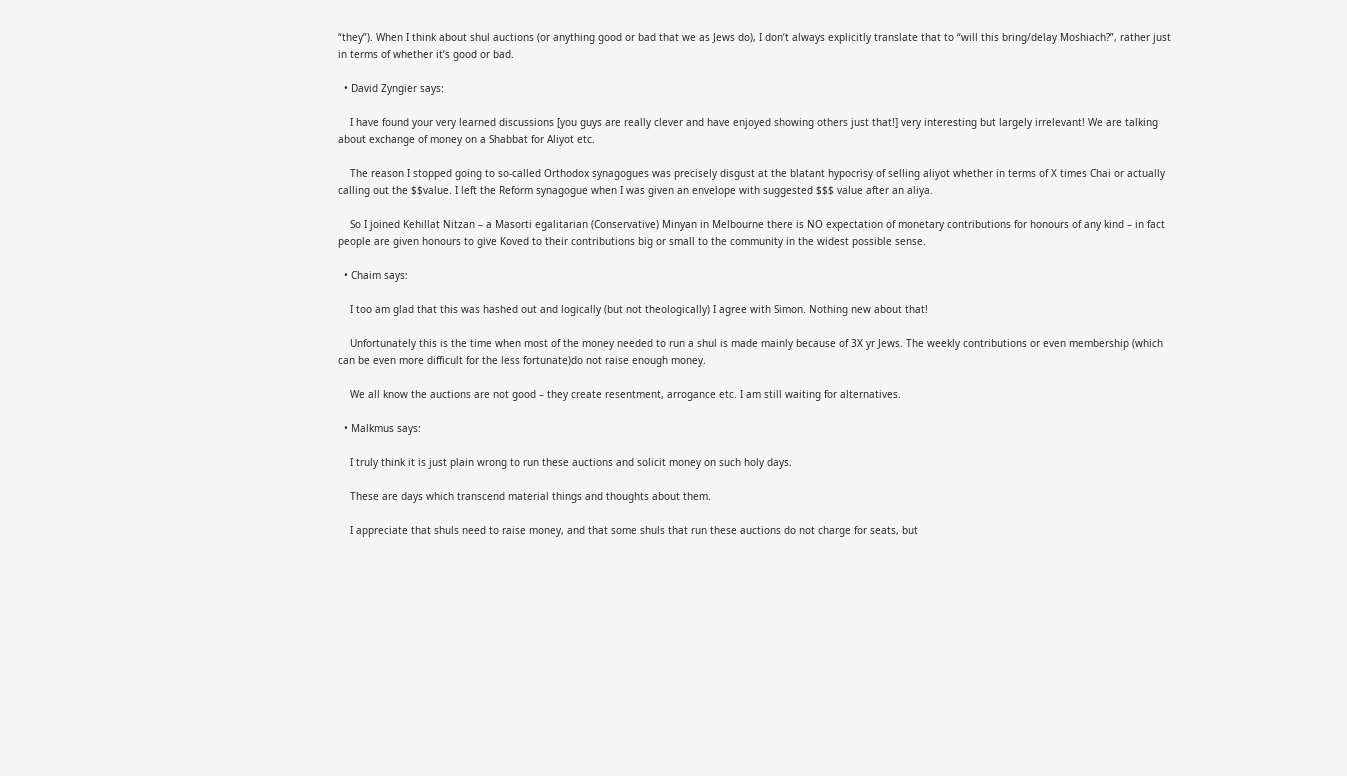“they”). When I think about shul auctions (or anything good or bad that we as Jews do), I don’t always explicitly translate that to “will this bring/delay Moshiach?”, rather just in terms of whether it’s good or bad.

  • David Zyngier says:

    I have found your very learned discussions [you guys are really clever and have enjoyed showing others just that!] very interesting but largely irrelevant! We are talking about exchange of money on a Shabbat for Aliyot etc.

    The reason I stopped going to so-called Orthodox synagogues was precisely disgust at the blatant hypocrisy of selling aliyot whether in terms of X times Chai or actually calling out the $$value. I left the Reform synagogue when I was given an envelope with suggested $$$ value after an aliya.

    So I joined Kehillat Nitzan – a Masorti egalitarian (Conservative) Minyan in Melbourne there is NO expectation of monetary contributions for honours of any kind – in fact people are given honours to give Koved to their contributions big or small to the community in the widest possible sense.

  • Chaim says:

    I too am glad that this was hashed out and logically (but not theologically) I agree with Simon. Nothing new about that!

    Unfortunately this is the time when most of the money needed to run a shul is made mainly because of 3X yr Jews. The weekly contributions or even membership (which can be even more difficult for the less fortunate)do not raise enough money.

    We all know the auctions are not good – they create resentment, arrogance etc. I am still waiting for alternatives.

  • Malkmus says:

    I truly think it is just plain wrong to run these auctions and solicit money on such holy days.

    These are days which transcend material things and thoughts about them.

    I appreciate that shuls need to raise money, and that some shuls that run these auctions do not charge for seats, but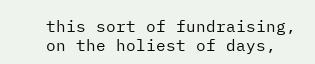this sort of fundraising, on the holiest of days,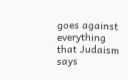goes against everything that Judaism says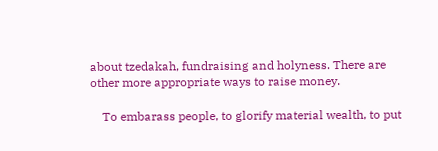about tzedakah, fundraising and holyness. There are other more appropriate ways to raise money.

    To embarass people, to glorify material wealth, to put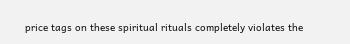price tags on these spiritual rituals completely violates the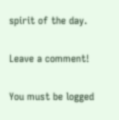spirit of the day.

Leave a comment!

You must be logged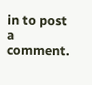in to post a comment.